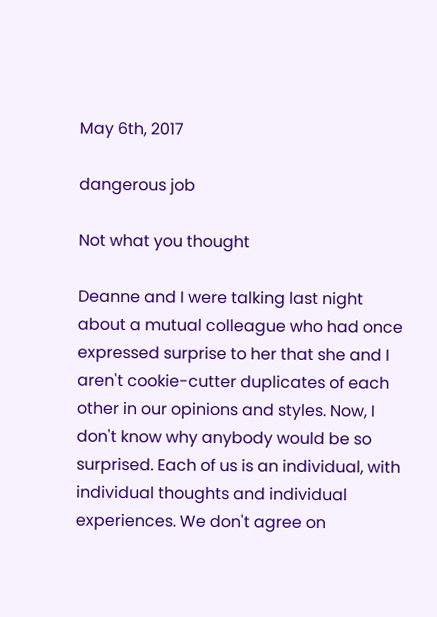May 6th, 2017

dangerous job

Not what you thought

Deanne and I were talking last night about a mutual colleague who had once expressed surprise to her that she and I aren't cookie-cutter duplicates of each other in our opinions and styles. Now, I don't know why anybody would be so surprised. Each of us is an individual, with individual thoughts and individual experiences. We don't agree on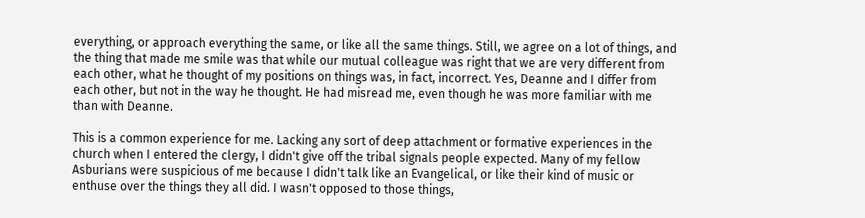everything, or approach everything the same, or like all the same things. Still, we agree on a lot of things, and the thing that made me smile was that while our mutual colleague was right that we are very different from each other, what he thought of my positions on things was, in fact, incorrect. Yes, Deanne and I differ from each other, but not in the way he thought. He had misread me, even though he was more familiar with me than with Deanne.

This is a common experience for me. Lacking any sort of deep attachment or formative experiences in the church when I entered the clergy, I didn't give off the tribal signals people expected. Many of my fellow Asburians were suspicious of me because I didn't talk like an Evangelical, or like their kind of music or enthuse over the things they all did. I wasn't opposed to those things,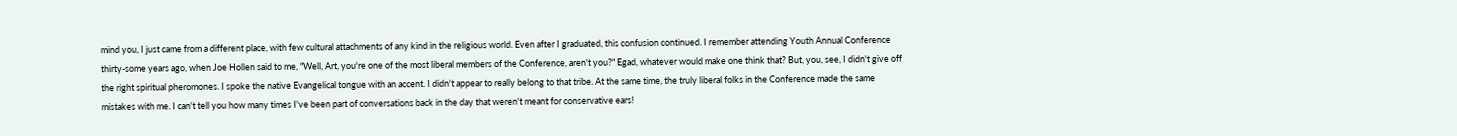mind you, I just came from a different place, with few cultural attachments of any kind in the religious world. Even after I graduated, this confusion continued. I remember attending Youth Annual Conference thirty-some years ago, when Joe Hollen said to me, "Well, Art, you're one of the most liberal members of the Conference, aren't you?" Egad, whatever would make one think that? But, you, see, I didn't give off the right spiritual pheromones. I spoke the native Evangelical tongue with an accent. I didn't appear to really belong to that tribe. At the same time, the truly liberal folks in the Conference made the same mistakes with me. I can't tell you how many times I've been part of conversations back in the day that weren't meant for conservative ears!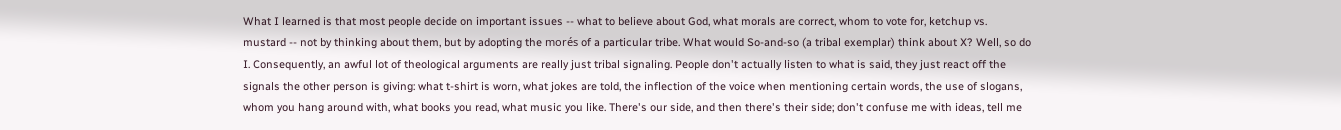What I learned is that most people decide on important issues -- what to believe about God, what morals are correct, whom to vote for, ketchup vs. mustard -- not by thinking about them, but by adopting the morés of a particular tribe. What would So-and-so (a tribal exemplar) think about X? Well, so do I. Consequently, an awful lot of theological arguments are really just tribal signaling. People don't actually listen to what is said, they just react off the signals the other person is giving: what t-shirt is worn, what jokes are told, the inflection of the voice when mentioning certain words, the use of slogans, whom you hang around with, what books you read, what music you like. There's our side, and then there's their side; don't confuse me with ideas, tell me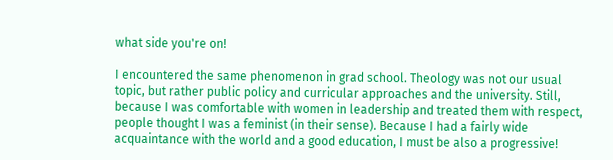what side you're on!

I encountered the same phenomenon in grad school. Theology was not our usual topic, but rather public policy and curricular approaches and the university. Still, because I was comfortable with women in leadership and treated them with respect, people thought I was a feminist (in their sense). Because I had a fairly wide acquaintance with the world and a good education, I must be also a progressive!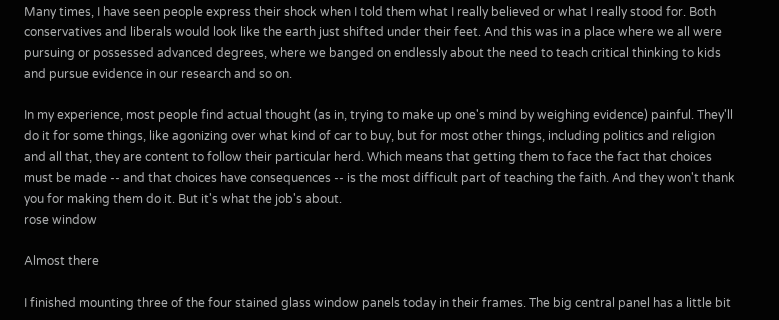Many times, I have seen people express their shock when I told them what I really believed or what I really stood for. Both conservatives and liberals would look like the earth just shifted under their feet. And this was in a place where we all were pursuing or possessed advanced degrees, where we banged on endlessly about the need to teach critical thinking to kids and pursue evidence in our research and so on.

In my experience, most people find actual thought (as in, trying to make up one's mind by weighing evidence) painful. They'll do it for some things, like agonizing over what kind of car to buy, but for most other things, including politics and religion and all that, they are content to follow their particular herd. Which means that getting them to face the fact that choices must be made -- and that choices have consequences -- is the most difficult part of teaching the faith. And they won't thank you for making them do it. But it's what the job's about.
rose window

Almost there

I finished mounting three of the four stained glass window panels today in their frames. The big central panel has a little bit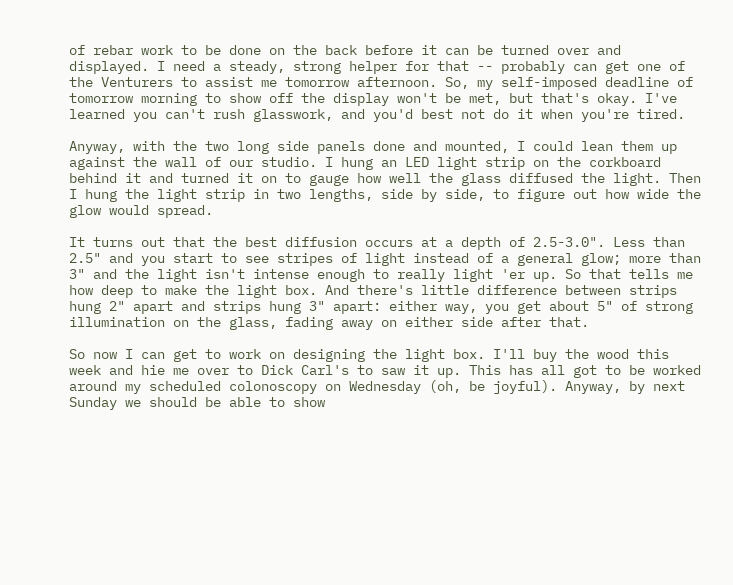of rebar work to be done on the back before it can be turned over and displayed. I need a steady, strong helper for that -- probably can get one of the Venturers to assist me tomorrow afternoon. So, my self-imposed deadline of tomorrow morning to show off the display won't be met, but that's okay. I've learned you can't rush glasswork, and you'd best not do it when you're tired.

Anyway, with the two long side panels done and mounted, I could lean them up against the wall of our studio. I hung an LED light strip on the corkboard behind it and turned it on to gauge how well the glass diffused the light. Then I hung the light strip in two lengths, side by side, to figure out how wide the glow would spread.

It turns out that the best diffusion occurs at a depth of 2.5-3.0". Less than 2.5" and you start to see stripes of light instead of a general glow; more than 3" and the light isn't intense enough to really light 'er up. So that tells me how deep to make the light box. And there's little difference between strips hung 2" apart and strips hung 3" apart: either way, you get about 5" of strong illumination on the glass, fading away on either side after that.

So now I can get to work on designing the light box. I'll buy the wood this week and hie me over to Dick Carl's to saw it up. This has all got to be worked around my scheduled colonoscopy on Wednesday (oh, be joyful). Anyway, by next Sunday we should be able to show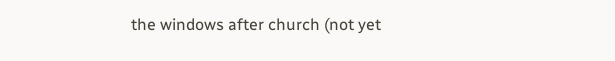the windows after church (not yet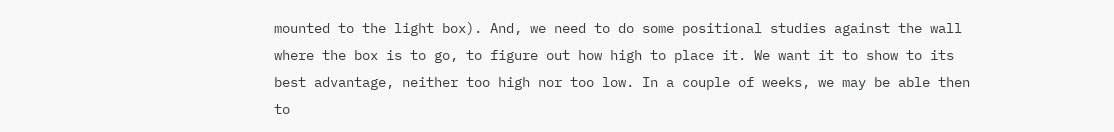mounted to the light box). And, we need to do some positional studies against the wall where the box is to go, to figure out how high to place it. We want it to show to its best advantage, neither too high nor too low. In a couple of weeks, we may be able then to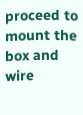proceed to mount the box and wire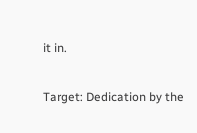it in.

Target: Dedication by the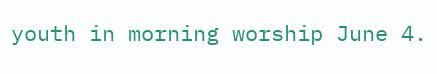youth in morning worship June 4.